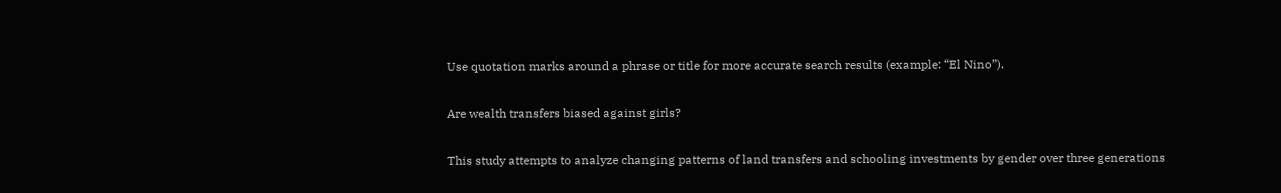Use quotation marks around a phrase or title for more accurate search results (example: “El Nino”).

Are wealth transfers biased against girls?

This study attempts to analyze changing patterns of land transfers and schooling investments by gender over three generations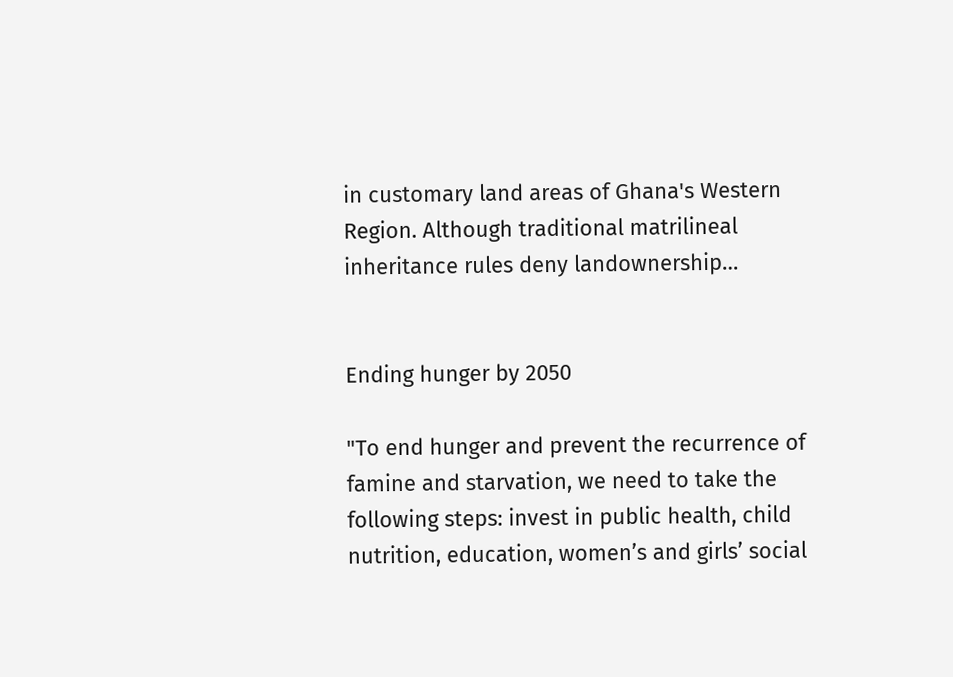in customary land areas of Ghana's Western Region. Although traditional matrilineal inheritance rules deny landownership…


Ending hunger by 2050

"To end hunger and prevent the recurrence of famine and starvation, we need to take the following steps: invest in public health, child nutrition, education, women’s and girls’ social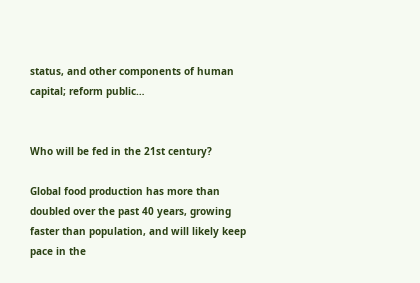status, and other components of human capital; reform public…


Who will be fed in the 21st century?

Global food production has more than doubled over the past 40 years, growing faster than population, and will likely keep pace in the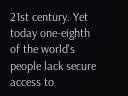21st century. Yet today one-eighth of the world's people lack secure access to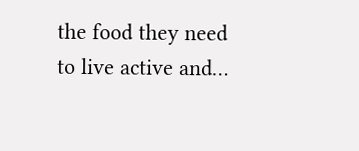the food they need to live active and…